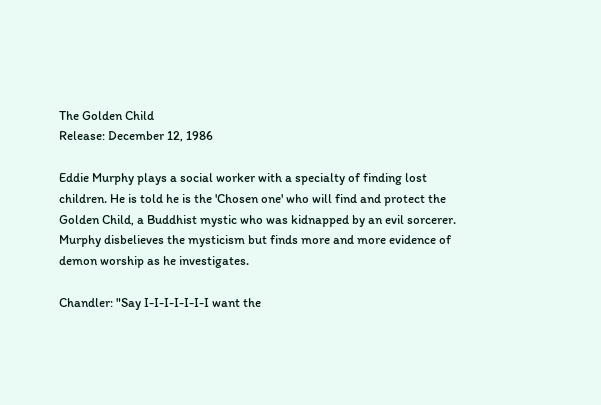The Golden Child
Release: December 12, 1986

Eddie Murphy plays a social worker with a specialty of finding lost children. He is told he is the 'Chosen one' who will find and protect the Golden Child, a Buddhist mystic who was kidnapped by an evil sorcerer. Murphy disbelieves the mysticism but finds more and more evidence of demon worship as he investigates.

Chandler: "Say I-I-I-I-I-I-I want the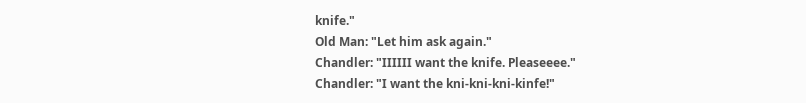knife."
Old Man: "Let him ask again."
Chandler: "IIIIII want the knife. Pleaseeee."
Chandler: "I want the kni-kni-kni-kinfe!"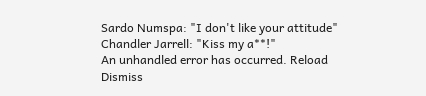Sardo Numspa: "I don't like your attitude"
Chandler Jarrell: "Kiss my a**!"
An unhandled error has occurred. Reload Dismiss